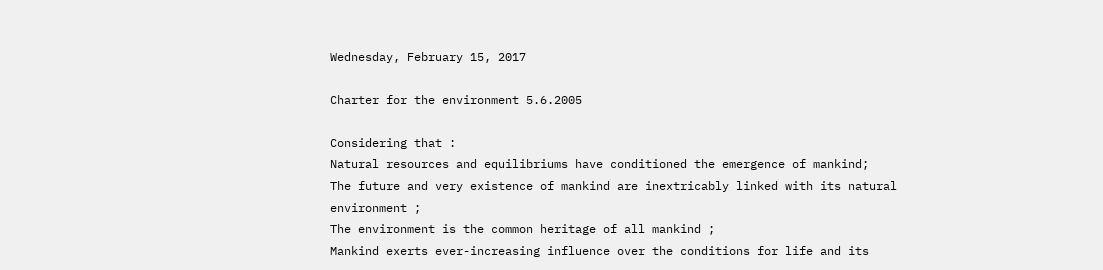Wednesday, February 15, 2017

Charter for the environment 5.6.2005

Considering that :
Natural resources and equilibriums have conditioned the emergence of mankind;
The future and very existence of mankind are inextricably linked with its natural environment ;
The environment is the common heritage of all mankind ;
Mankind exerts ever-increasing influence over the conditions for life and its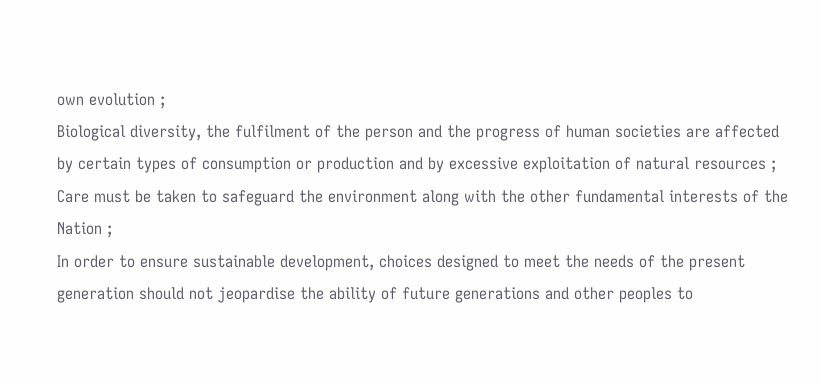own evolution ;
Biological diversity, the fulfilment of the person and the progress of human societies are affected by certain types of consumption or production and by excessive exploitation of natural resources ;
Care must be taken to safeguard the environment along with the other fundamental interests of the Nation ;
In order to ensure sustainable development, choices designed to meet the needs of the present generation should not jeopardise the ability of future generations and other peoples to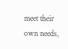meet their own needs,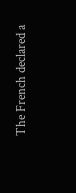The French declared a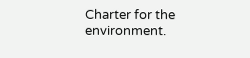Charter for the environment.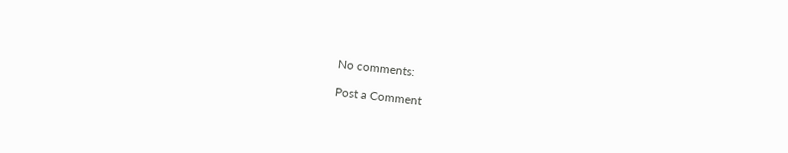No comments:

Post a Comment